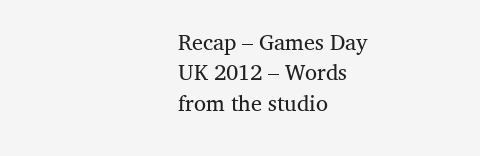Recap – Games Day UK 2012 – Words from the studio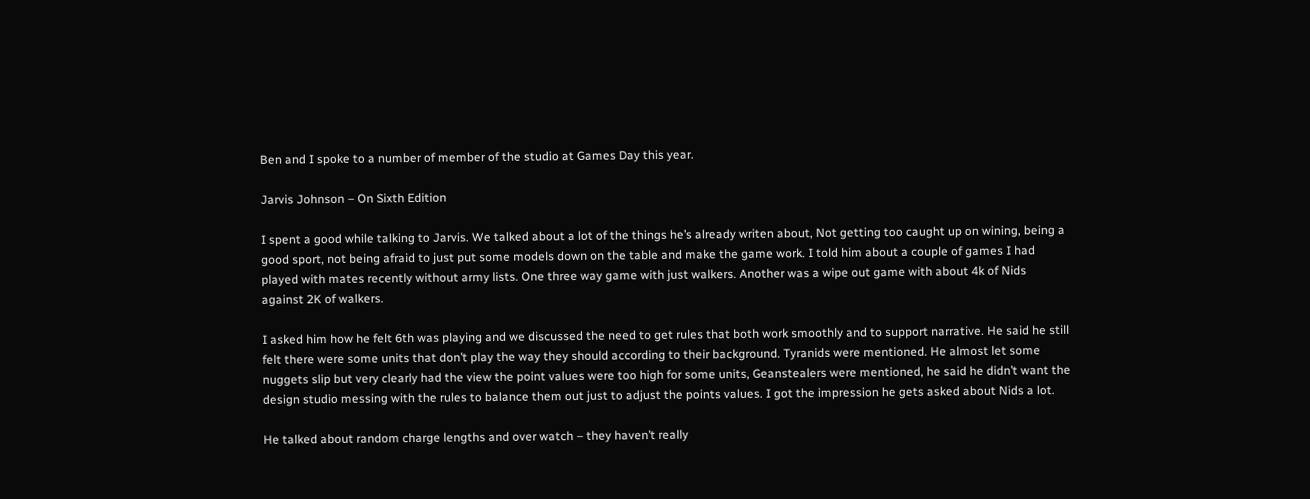Ben and I spoke to a number of member of the studio at Games Day this year.

Jarvis Johnson – On Sixth Edition

I spent a good while talking to Jarvis. We talked about a lot of the things he’s already writen about, Not getting too caught up on wining, being a good sport, not being afraid to just put some models down on the table and make the game work. I told him about a couple of games I had played with mates recently without army lists. One three way game with just walkers. Another was a wipe out game with about 4k of Nids against 2K of walkers.

I asked him how he felt 6th was playing and we discussed the need to get rules that both work smoothly and to support narrative. He said he still felt there were some units that don’t play the way they should according to their background. Tyranids were mentioned. He almost let some nuggets slip but very clearly had the view the point values were too high for some units, Geanstealers were mentioned, he said he didn’t want the design studio messing with the rules to balance them out just to adjust the points values. I got the impression he gets asked about Nids a lot.

He talked about random charge lengths and over watch – they haven’t really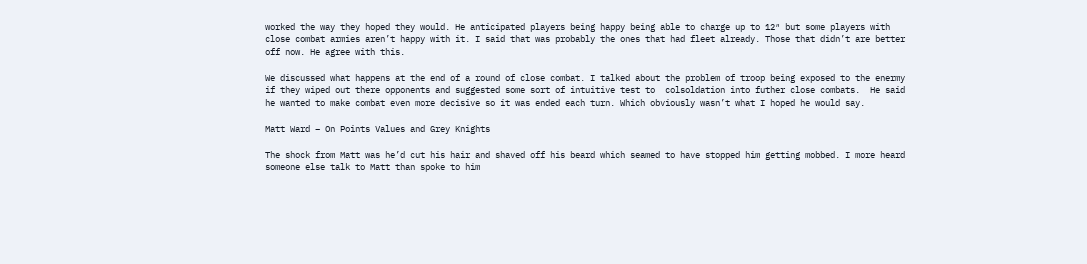worked the way they hoped they would. He anticipated players being happy being able to charge up to 12″ but some players with close combat armies aren’t happy with it. I said that was probably the ones that had fleet already. Those that didn’t are better off now. He agree with this.

We discussed what happens at the end of a round of close combat. I talked about the problem of troop being exposed to the enermy if they wiped out there opponents and suggested some sort of intuitive test to  colsoldation into futher close combats.  He said he wanted to make combat even more decisive so it was ended each turn. Which obviously wasn’t what I hoped he would say.

Matt Ward – On Points Values and Grey Knights

The shock from Matt was he’d cut his hair and shaved off his beard which seamed to have stopped him getting mobbed. I more heard someone else talk to Matt than spoke to him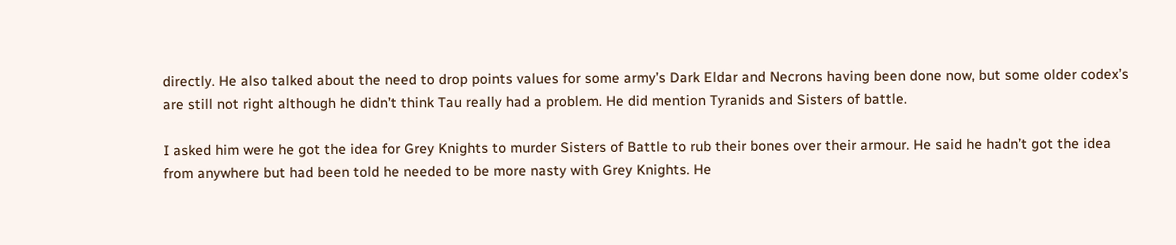directly. He also talked about the need to drop points values for some army’s Dark Eldar and Necrons having been done now, but some older codex’s are still not right although he didn’t think Tau really had a problem. He did mention Tyranids and Sisters of battle.

I asked him were he got the idea for Grey Knights to murder Sisters of Battle to rub their bones over their armour. He said he hadn’t got the idea from anywhere but had been told he needed to be more nasty with Grey Knights. He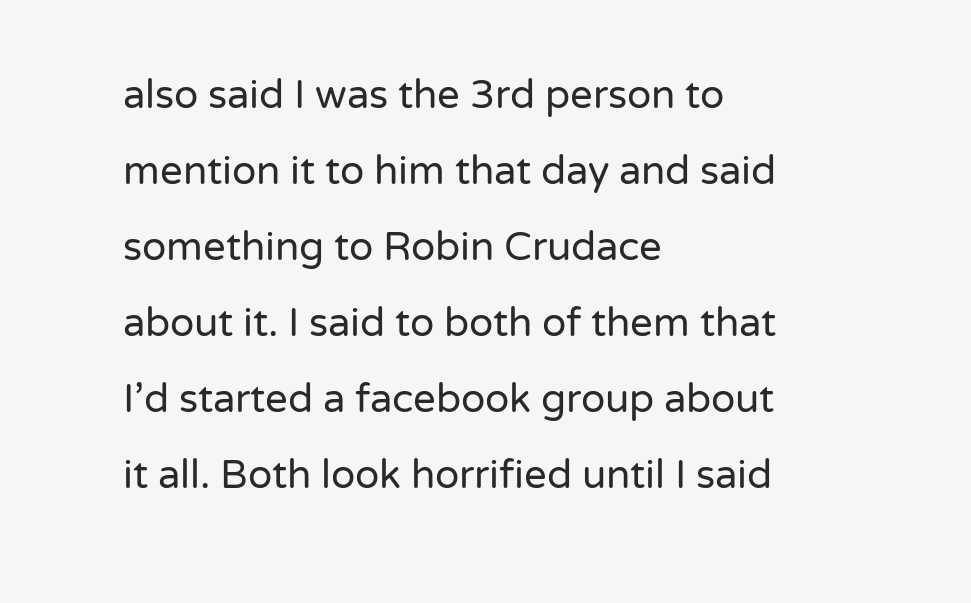also said I was the 3rd person to mention it to him that day and said something to Robin Crudace about it. I said to both of them that I’d started a facebook group about it all. Both look horrified until I said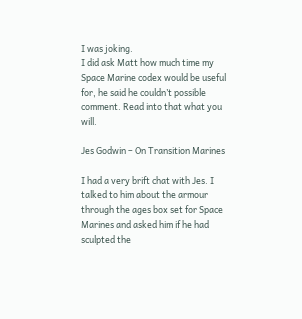I was joking.
I did ask Matt how much time my Space Marine codex would be useful for, he said he couldn’t possible comment. Read into that what you will.

Jes Godwin – On Transition Marines

I had a very brift chat with Jes. I talked to him about the armour through the ages box set for Space Marines and asked him if he had sculpted the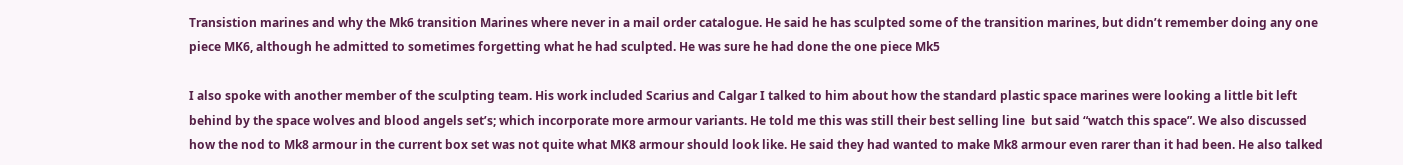Transistion marines and why the Mk6 transition Marines where never in a mail order catalogue. He said he has sculpted some of the transition marines, but didn’t remember doing any one piece MK6, although he admitted to sometimes forgetting what he had sculpted. He was sure he had done the one piece Mk5

I also spoke with another member of the sculpting team. His work included Scarius and Calgar I talked to him about how the standard plastic space marines were looking a little bit left behind by the space wolves and blood angels set’s; which incorporate more armour variants. He told me this was still their best selling line  but said “watch this space”. We also discussed how the nod to Mk8 armour in the current box set was not quite what MK8 armour should look like. He said they had wanted to make Mk8 armour even rarer than it had been. He also talked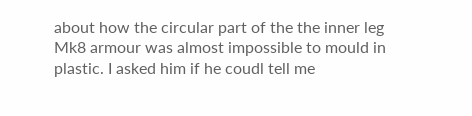about how the circular part of the the inner leg Mk8 armour was almost impossible to mould in plastic. I asked him if he coudl tell me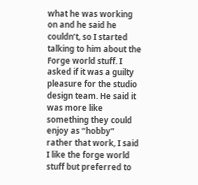what he was working on and he said he couldn’t, so I started talking to him about the Forge world stuff. I asked if it was a guilty pleasure for the studio design team. He said it was more like something they could enjoy as “hobby” rather that work, I said I like the forge world stuff but preferred to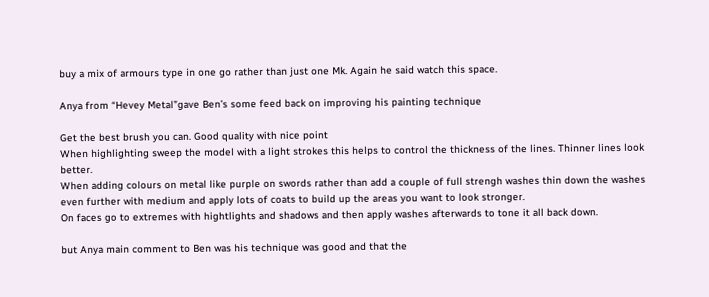buy a mix of armours type in one go rather than just one Mk. Again he said watch this space.

Anya from “Hevey Metal”gave Ben’s some feed back on improving his painting technique

Get the best brush you can. Good quality with nice point
When highlighting sweep the model with a light strokes this helps to control the thickness of the lines. Thinner lines look better.
When adding colours on metal like purple on swords rather than add a couple of full strengh washes thin down the washes even further with medium and apply lots of coats to build up the areas you want to look stronger.
On faces go to extremes with hightlights and shadows and then apply washes afterwards to tone it all back down.

but Anya main comment to Ben was his technique was good and that the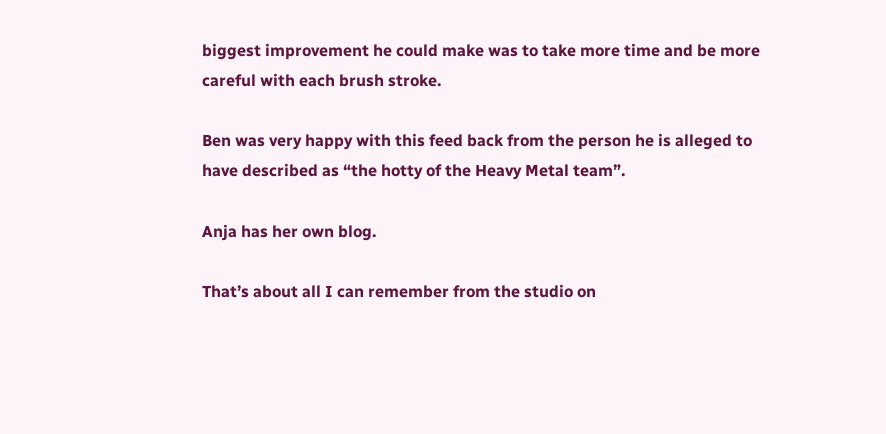biggest improvement he could make was to take more time and be more careful with each brush stroke.

Ben was very happy with this feed back from the person he is alleged to have described as “the hotty of the Heavy Metal team”.

Anja has her own blog.

That’s about all I can remember from the studio on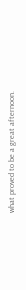what proved to be a great afternoon.